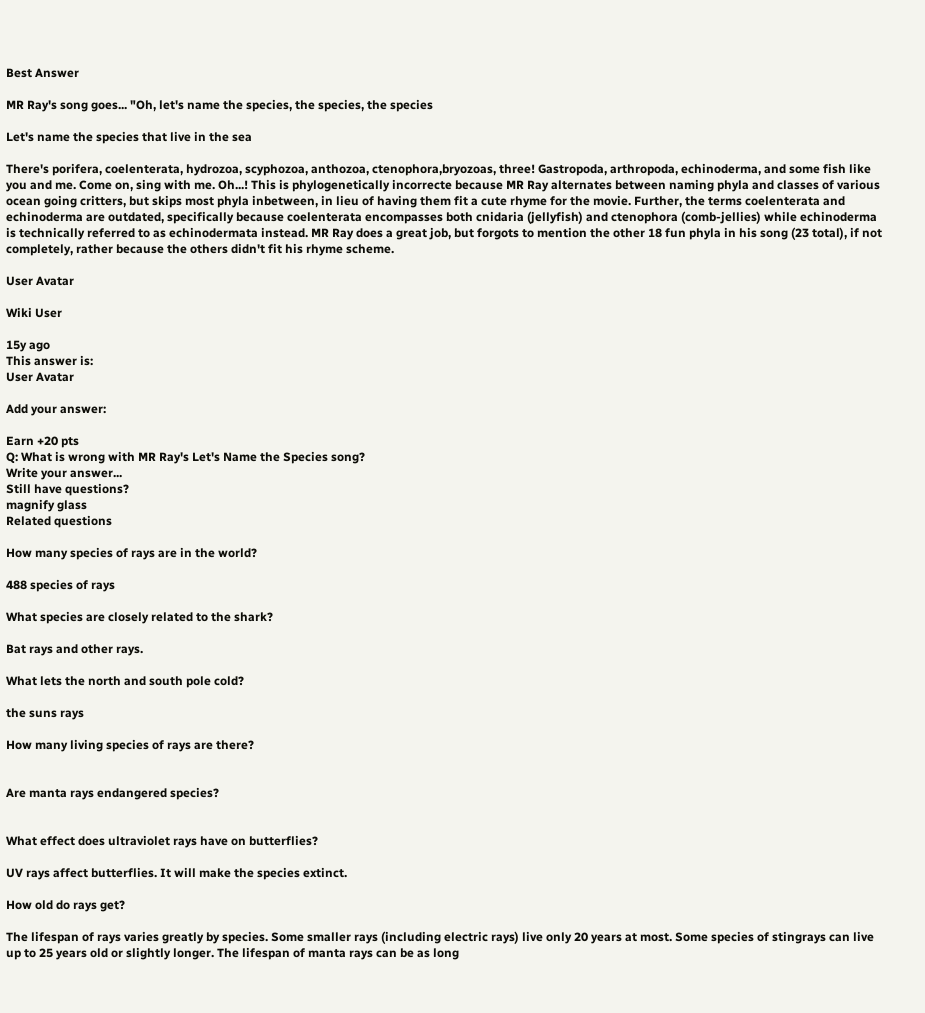Best Answer

MR Ray's song goes... "Oh, let's name the species, the species, the species

Let's name the species that live in the sea

There's porifera, coelenterata, hydrozoa, scyphozoa, anthozoa, ctenophora,bryozoas, three! Gastropoda, arthropoda, echinoderma, and some fish like you and me. Come on, sing with me. Oh...! This is phylogenetically incorrecte because MR Ray alternates between naming phyla and classes of various ocean going critters, but skips most phyla inbetween, in lieu of having them fit a cute rhyme for the movie. Further, the terms coelenterata and echinoderma are outdated, specifically because coelenterata encompasses both cnidaria (jellyfish) and ctenophora (comb-jellies) while echinoderma is technically referred to as echinodermata instead. MR Ray does a great job, but forgots to mention the other 18 fun phyla in his song (23 total), if not completely, rather because the others didn't fit his rhyme scheme.

User Avatar

Wiki User

15y ago
This answer is:
User Avatar

Add your answer:

Earn +20 pts
Q: What is wrong with MR Ray's Let's Name the Species song?
Write your answer...
Still have questions?
magnify glass
Related questions

How many species of rays are in the world?

488 species of rays

What species are closely related to the shark?

Bat rays and other rays.

What lets the north and south pole cold?

the suns rays

How many living species of rays are there?


Are manta rays endangered species?


What effect does ultraviolet rays have on butterflies?

UV rays affect butterflies. It will make the species extinct.

How old do rays get?

The lifespan of rays varies greatly by species. Some smaller rays (including electric rays) live only 20 years at most. Some species of stingrays can live up to 25 years old or slightly longer. The lifespan of manta rays can be as long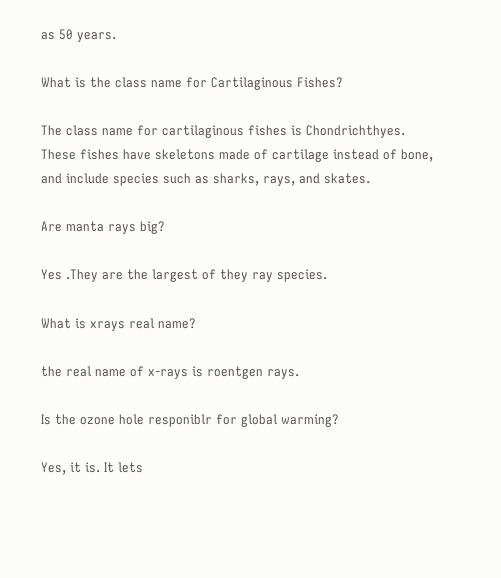as 50 years.

What is the class name for Cartilaginous Fishes?

The class name for cartilaginous fishes is Chondrichthyes. These fishes have skeletons made of cartilage instead of bone, and include species such as sharks, rays, and skates.

Are manta rays big?

Yes .They are the largest of they ray species.

What is xrays real name?

the real name of x-rays is roentgen rays.

Is the ozone hole responiblr for global warming?

Yes, it is. It lets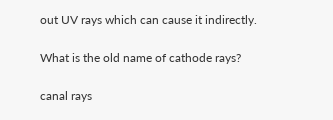out UV rays which can cause it indirectly.

What is the old name of cathode rays?

canal rays